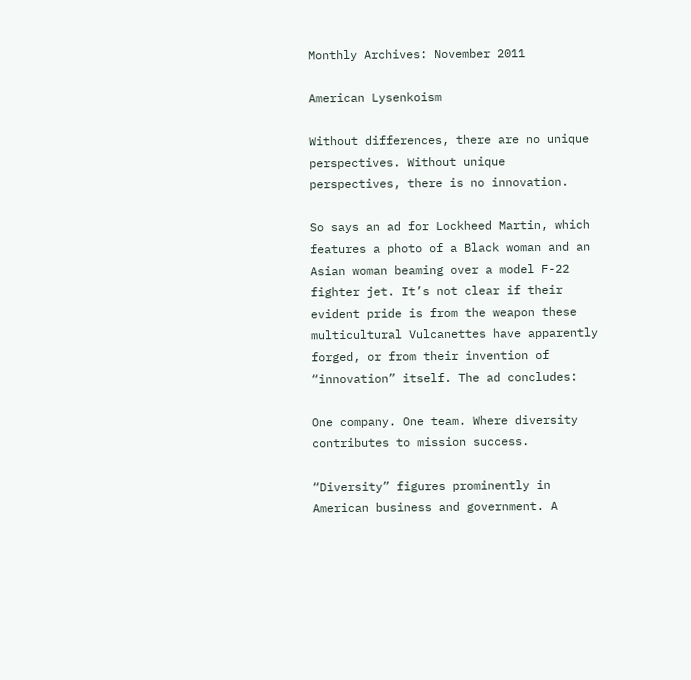Monthly Archives: November 2011

American Lysenkoism

Without differences, there are no unique perspectives. Without unique perspectives, there is no innovation.

So says an ad for Lockheed Martin, which features a photo of a Black woman and an Asian woman beaming over a model F-22 fighter jet. It’s not clear if their evident pride is from the weapon these multicultural Vulcanettes have apparently forged, or from their invention of “innovation” itself. The ad concludes:

One company. One team. Where diversity contributes to mission success.

“Diversity” figures prominently in American business and government. A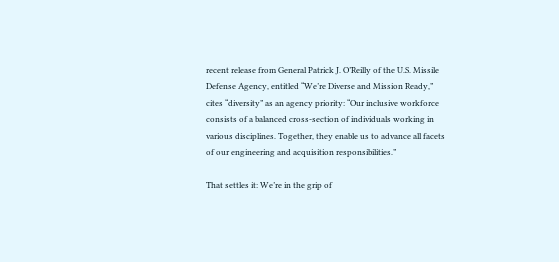recent release from General Patrick J. O’Reilly of the U.S. Missile Defense Agency, entitled “We’re Diverse and Mission Ready,” cites “diversity” as an agency priority: “Our inclusive workforce consists of a balanced cross-section of individuals working in various disciplines. Together, they enable us to advance all facets of our engineering and acquisition responsibilities.”

That settles it: We’re in the grip of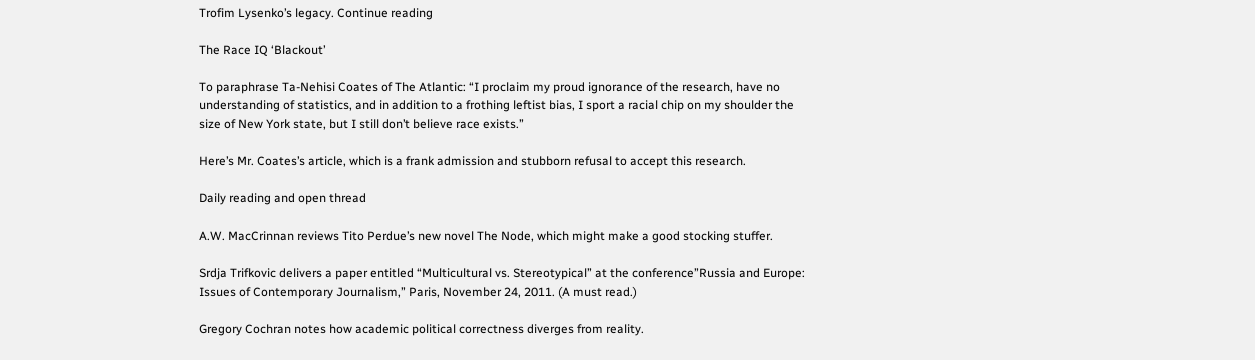Trofim Lysenko’s legacy. Continue reading

The Race IQ ‘Blackout’

To paraphrase Ta-Nehisi Coates of The Atlantic: “I proclaim my proud ignorance of the research, have no understanding of statistics, and in addition to a frothing leftist bias, I sport a racial chip on my shoulder the size of New York state, but I still don’t believe race exists.”

Here’s Mr. Coates’s article, which is a frank admission and stubborn refusal to accept this research.

Daily reading and open thread

A.W. MacCrinnan reviews Tito Perdue’s new novel The Node, which might make a good stocking stuffer.

Srdja Trifkovic delivers a paper entitled “Multicultural vs. Stereotypical” at the conference”Russia and Europe: Issues of Contemporary Journalism,” Paris, November 24, 2011. (A must read.)

Gregory Cochran notes how academic political correctness diverges from reality.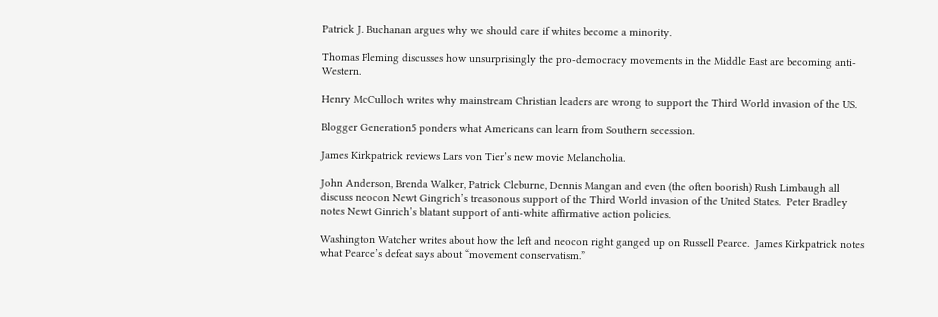Patrick J. Buchanan argues why we should care if whites become a minority.

Thomas Fleming discusses how unsurprisingly the pro-democracy movements in the Middle East are becoming anti-Western.

Henry McCulloch writes why mainstream Christian leaders are wrong to support the Third World invasion of the US.

Blogger Generation5 ponders what Americans can learn from Southern secession.

James Kirkpatrick reviews Lars von Tier’s new movie Melancholia.

John Anderson, Brenda Walker, Patrick Cleburne, Dennis Mangan and even (the often boorish) Rush Limbaugh all discuss neocon Newt Gingrich’s treasonous support of the Third World invasion of the United States.  Peter Bradley notes Newt Ginrich’s blatant support of anti-white affirmative action policies.

Washington Watcher writes about how the left and neocon right ganged up on Russell Pearce.  James Kirkpatrick notes what Pearce’s defeat says about “movement conservatism.”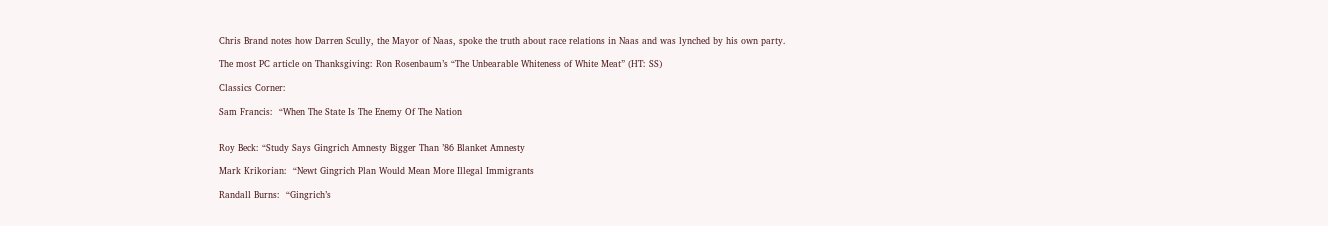Chris Brand notes how Darren Scully, the Mayor of Naas, spoke the truth about race relations in Naas and was lynched by his own party.

The most PC article on Thanksgiving: Ron Rosenbaum’s “The Unbearable Whiteness of White Meat” (HT: SS)

Classics Corner:

Sam Francis:  “When The State Is The Enemy Of The Nation


Roy Beck: “Study Says Gingrich Amnesty Bigger Than ’86 Blanket Amnesty

Mark Krikorian:  “Newt Gingrich Plan Would Mean More Illegal Immigrants

Randall Burns:  “Gingrich’s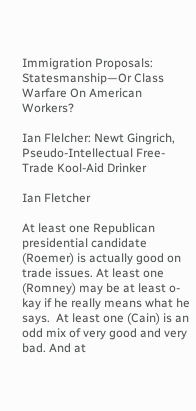Immigration Proposals: Statesmanship—Or Class Warfare On American Workers?

Ian Flelcher: Newt Gingrich, Pseudo-Intellectual Free-Trade Kool-Aid Drinker

Ian Fletcher

At least one Republican presidential candidate (Roemer) is actually good on trade issues. At least one (Romney) may be at least o-kay if he really means what he says.  At least one (Cain) is an odd mix of very good and very bad. And at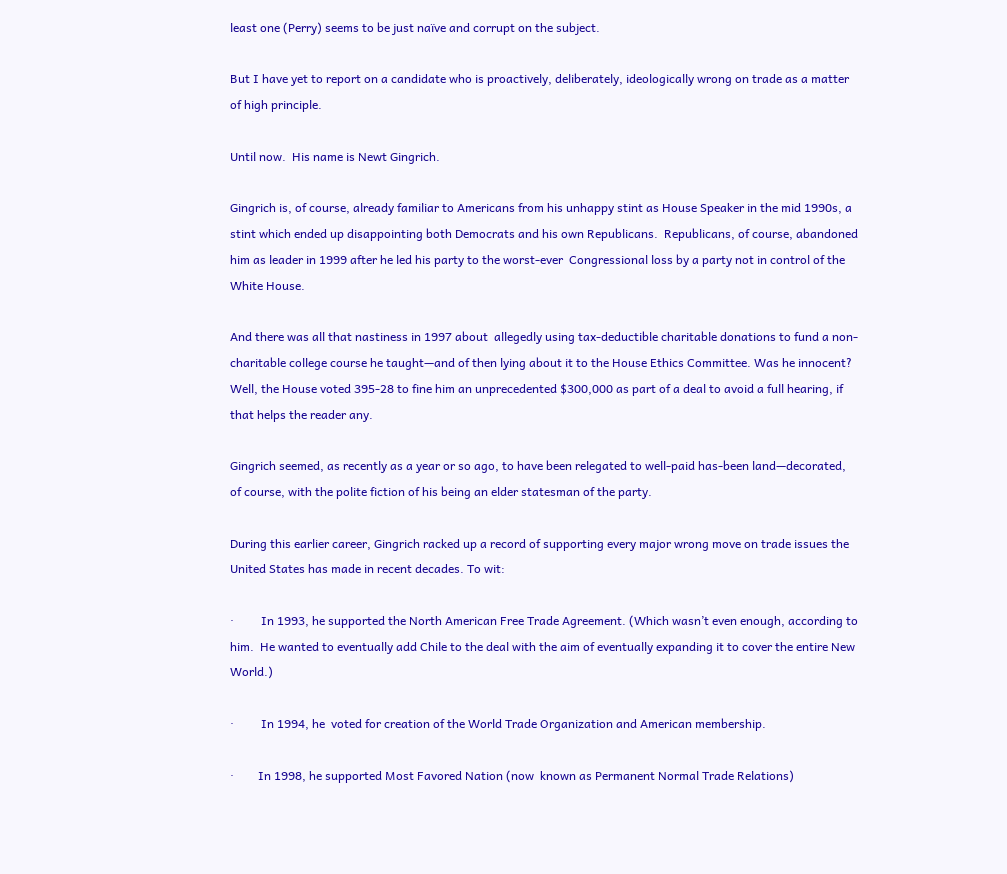least one (Perry) seems to be just naïve and corrupt on the subject.

But I have yet to report on a candidate who is proactively, deliberately, ideologically wrong on trade as a matter of high principle.

Until now.  His name is Newt Gingrich.

Gingrich is, of course, already familiar to Americans from his unhappy stint as House Speaker in the mid 1990s, a stint which ended up disappointing both Democrats and his own Republicans.  Republicans, of course, abandoned him as leader in 1999 after he led his party to the worst-ever  Congressional loss by a party not in control of the White House.

And there was all that nastiness in 1997 about  allegedly using tax-deductible charitable donations to fund a non-charitable college course he taught—and of then lying about it to the House Ethics Committee. Was he innocent? Well, the House voted 395-28 to fine him an unprecedented $300,000 as part of a deal to avoid a full hearing, if that helps the reader any.

Gingrich seemed, as recently as a year or so ago, to have been relegated to well-paid has-been land—decorated, of course, with the polite fiction of his being an elder statesman of the party.

During this earlier career, Gingrich racked up a record of supporting every major wrong move on trade issues the United States has made in recent decades. To wit:

·         In 1993, he supported the North American Free Trade Agreement. (Which wasn’t even enough, according to him.  He wanted to eventually add Chile to the deal with the aim of eventually expanding it to cover the entire New World.)

·         In 1994, he  voted for creation of the World Trade Organization and American membership.

·        In 1998, he supported Most Favored Nation (now  known as Permanent Normal Trade Relations)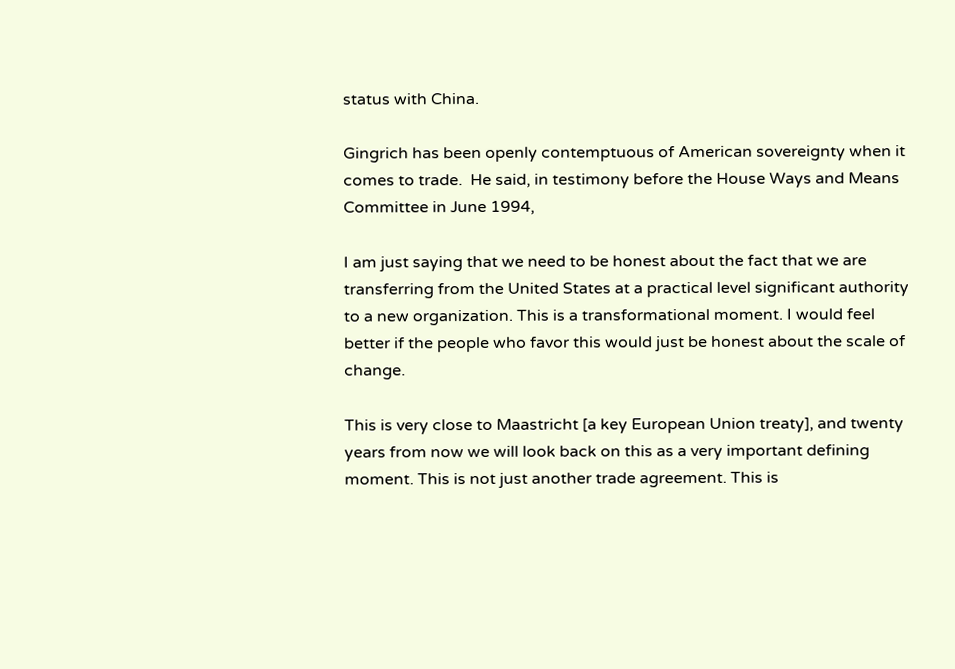status with China.

Gingrich has been openly contemptuous of American sovereignty when it comes to trade.  He said, in testimony before the House Ways and Means Committee in June 1994,

I am just saying that we need to be honest about the fact that we are transferring from the United States at a practical level significant authority to a new organization. This is a transformational moment. I would feel better if the people who favor this would just be honest about the scale of change.

This is very close to Maastricht [a key European Union treaty], and twenty years from now we will look back on this as a very important defining moment. This is not just another trade agreement. This is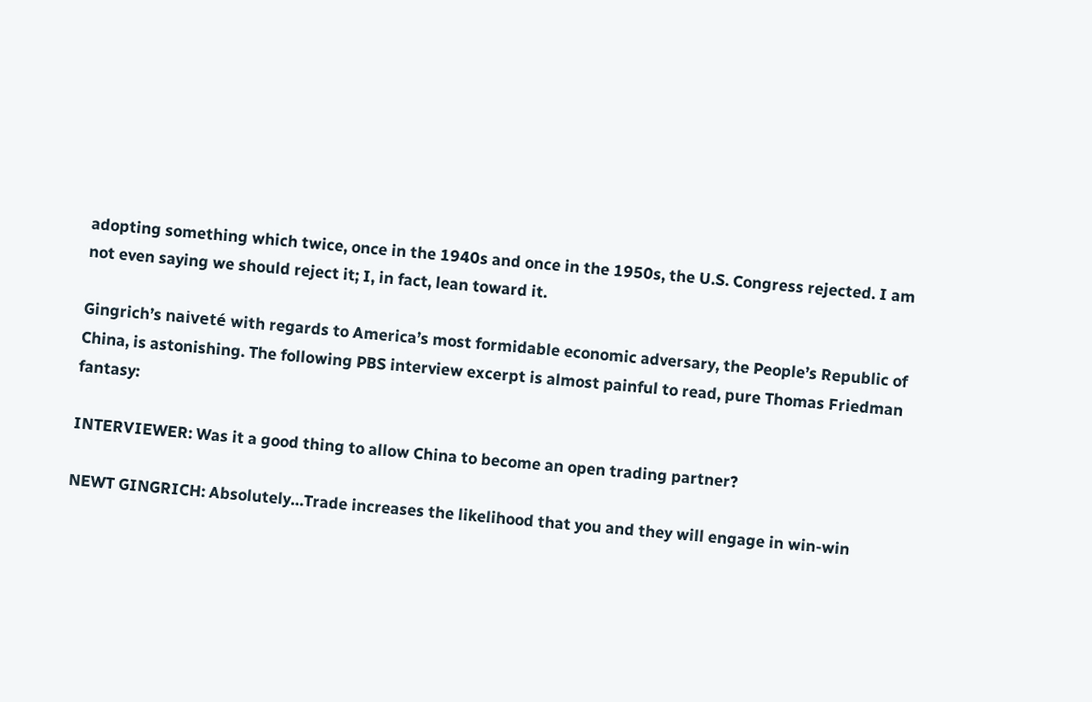adopting something which twice, once in the 1940s and once in the 1950s, the U.S. Congress rejected. I am not even saying we should reject it; I, in fact, lean toward it.

Gingrich’s naiveté with regards to America’s most formidable economic adversary, the People’s Republic of China, is astonishing. The following PBS interview excerpt is almost painful to read, pure Thomas Friedman fantasy:

INTERVIEWER: Was it a good thing to allow China to become an open trading partner?

NEWT GINGRICH: Absolutely…Trade increases the likelihood that you and they will engage in win-win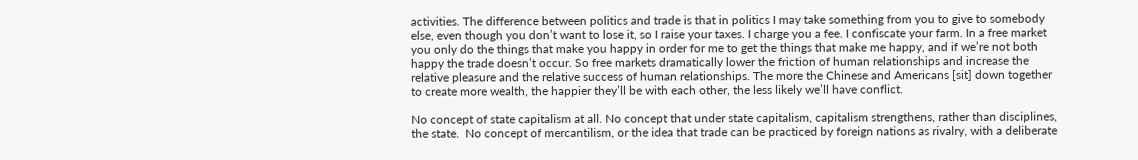activities. The difference between politics and trade is that in politics I may take something from you to give to somebody else, even though you don’t want to lose it, so I raise your taxes. I charge you a fee. I confiscate your farm. In a free market you only do the things that make you happy in order for me to get the things that make me happy, and if we’re not both happy the trade doesn’t occur. So free markets dramatically lower the friction of human relationships and increase the relative pleasure and the relative success of human relationships. The more the Chinese and Americans [sit] down together to create more wealth, the happier they’ll be with each other, the less likely we’ll have conflict.

No concept of state capitalism at all. No concept that under state capitalism, capitalism strengthens, rather than disciplines, the state.  No concept of mercantilism, or the idea that trade can be practiced by foreign nations as rivalry, with a deliberate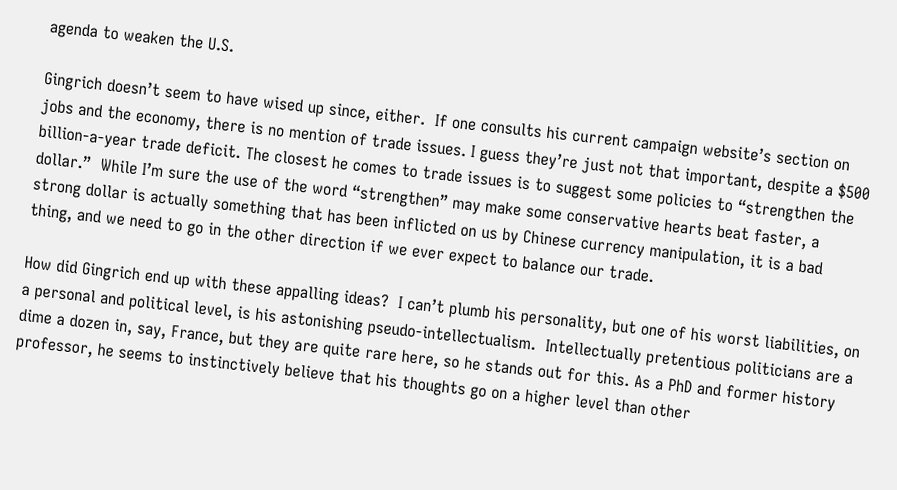agenda to weaken the U.S.

Gingrich doesn’t seem to have wised up since, either.  If one consults his current campaign website’s section on jobs and the economy, there is no mention of trade issues. I guess they’re just not that important, despite a $500 billion-a-year trade deficit. The closest he comes to trade issues is to suggest some policies to “strengthen the dollar.”  While I’m sure the use of the word “strengthen” may make some conservative hearts beat faster, a strong dollar is actually something that has been inflicted on us by Chinese currency manipulation, it is a bad thing, and we need to go in the other direction if we ever expect to balance our trade.

How did Gingrich end up with these appalling ideas?  I can’t plumb his personality, but one of his worst liabilities, on a personal and political level, is his astonishing pseudo-intellectualism.  Intellectually pretentious politicians are a dime a dozen in, say, France, but they are quite rare here, so he stands out for this. As a PhD and former history professor, he seems to instinctively believe that his thoughts go on a higher level than other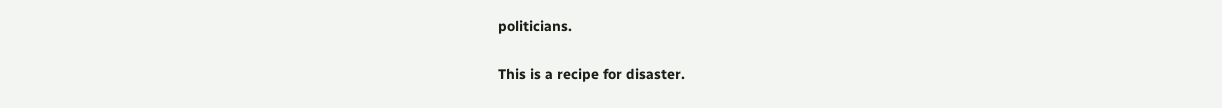politicians.

This is a recipe for disaster.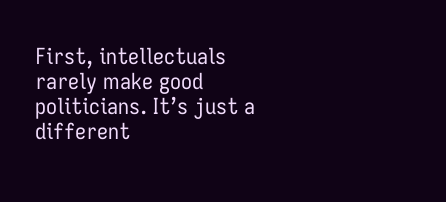First, intellectuals rarely make good politicians. It’s just a different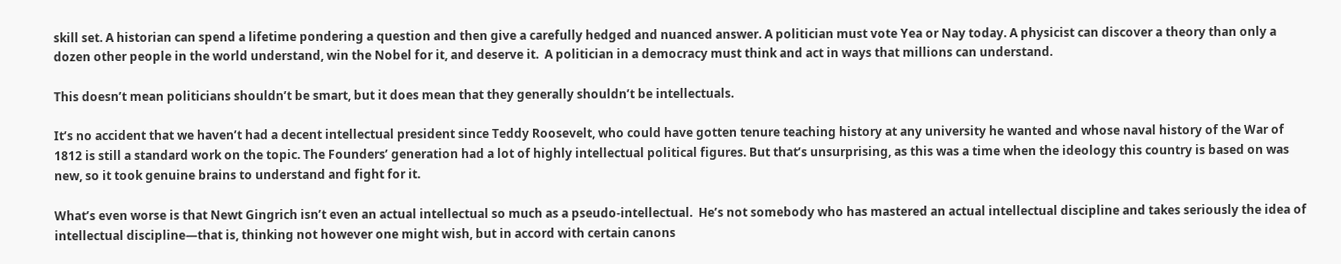skill set. A historian can spend a lifetime pondering a question and then give a carefully hedged and nuanced answer. A politician must vote Yea or Nay today. A physicist can discover a theory than only a dozen other people in the world understand, win the Nobel for it, and deserve it.  A politician in a democracy must think and act in ways that millions can understand.

This doesn’t mean politicians shouldn’t be smart, but it does mean that they generally shouldn’t be intellectuals.

It’s no accident that we haven’t had a decent intellectual president since Teddy Roosevelt, who could have gotten tenure teaching history at any university he wanted and whose naval history of the War of 1812 is still a standard work on the topic. The Founders’ generation had a lot of highly intellectual political figures. But that’s unsurprising, as this was a time when the ideology this country is based on was new, so it took genuine brains to understand and fight for it.

What’s even worse is that Newt Gingrich isn’t even an actual intellectual so much as a pseudo-intellectual.  He’s not somebody who has mastered an actual intellectual discipline and takes seriously the idea of intellectual discipline—that is, thinking not however one might wish, but in accord with certain canons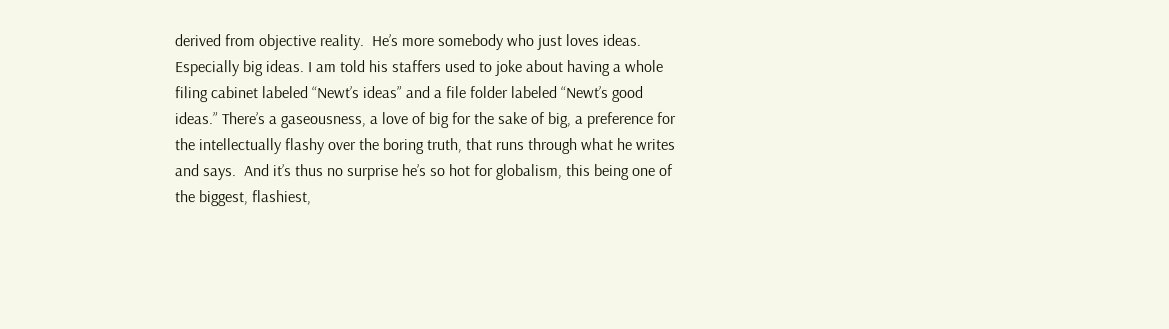derived from objective reality.  He’s more somebody who just loves ideas. Especially big ideas. I am told his staffers used to joke about having a whole filing cabinet labeled “Newt’s ideas” and a file folder labeled “Newt’s good ideas.” There’s a gaseousness, a love of big for the sake of big, a preference for the intellectually flashy over the boring truth, that runs through what he writes and says.  And it’s thus no surprise he’s so hot for globalism, this being one of the biggest, flashiest,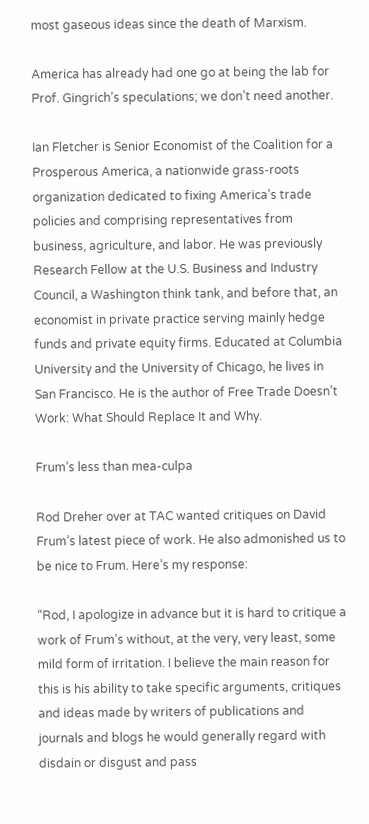most gaseous ideas since the death of Marxism.

America has already had one go at being the lab for Prof. Gingrich’s speculations; we don’t need another.

Ian Fletcher is Senior Economist of the Coalition for a Prosperous America, a nationwide grass-roots organization dedicated to fixing America’s trade policies and comprising representatives from business, agriculture, and labor. He was previously Research Fellow at the U.S. Business and Industry Council, a Washington think tank, and before that, an economist in private practice serving mainly hedge funds and private equity firms. Educated at Columbia University and the University of Chicago, he lives in San Francisco. He is the author of Free Trade Doesn’t Work: What Should Replace It and Why.

Frum’s less than mea-culpa

Rod Dreher over at TAC wanted critiques on David Frum’s latest piece of work. He also admonished us to be nice to Frum. Here’s my response:

“Rod, I apologize in advance but it is hard to critique a work of Frum’s without, at the very, very least, some mild form of irritation. I believe the main reason for this is his ability to take specific arguments, critiques and ideas made by writers of publications and journals and blogs he would generally regard with disdain or disgust and pass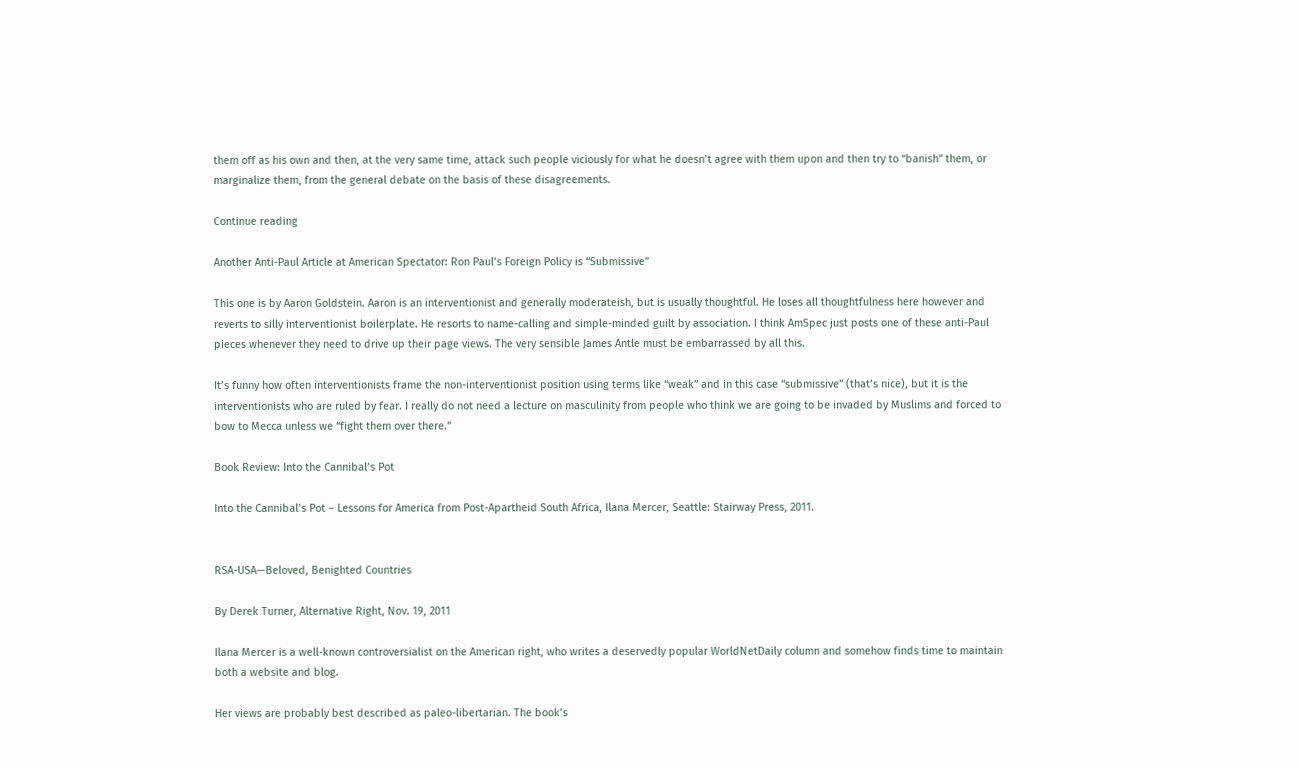them off as his own and then, at the very same time, attack such people viciously for what he doesn’t agree with them upon and then try to “banish” them, or marginalize them, from the general debate on the basis of these disagreements.

Continue reading

Another Anti-Paul Article at American Spectator: Ron Paul’s Foreign Policy is “Submissive”

This one is by Aaron Goldstein. Aaron is an interventionist and generally moderateish, but is usually thoughtful. He loses all thoughtfulness here however and reverts to silly interventionist boilerplate. He resorts to name-calling and simple-minded guilt by association. I think AmSpec just posts one of these anti-Paul pieces whenever they need to drive up their page views. The very sensible James Antle must be embarrassed by all this.

It’s funny how often interventionists frame the non-interventionist position using terms like “weak” and in this case “submissive” (that’s nice), but it is the interventionists who are ruled by fear. I really do not need a lecture on masculinity from people who think we are going to be invaded by Muslims and forced to bow to Mecca unless we “fight them over there.”

Book Review: Into the Cannibal’s Pot

Into the Cannibal’s Pot – Lessons for America from Post-Apartheid South Africa, Ilana Mercer, Seattle: Stairway Press, 2011.


RSA-USA—Beloved, Benighted Countries

By Derek Turner, Alternative Right, Nov. 19, 2011

Ilana Mercer is a well-known controversialist on the American right, who writes a deservedly popular WorldNetDaily column and somehow finds time to maintain both a website and blog.

Her views are probably best described as paleo-libertarian. The book’s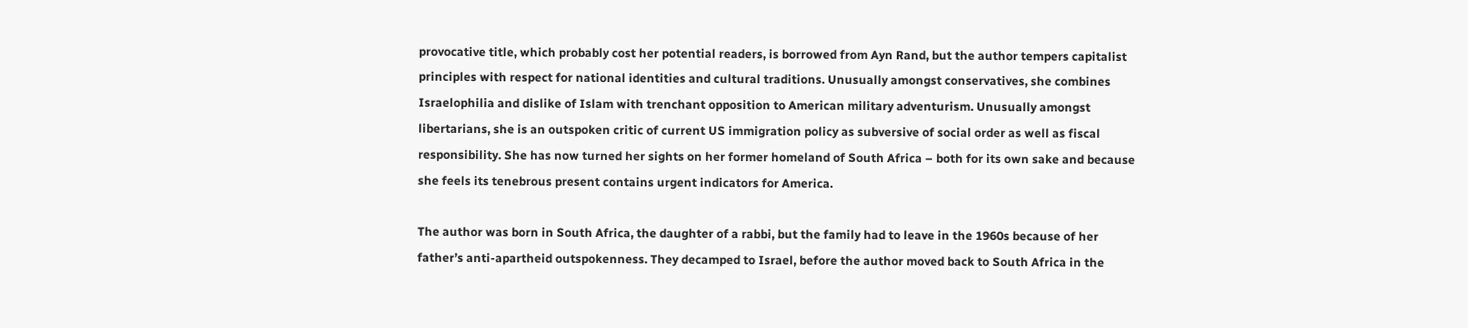provocative title, which probably cost her potential readers, is borrowed from Ayn Rand, but the author tempers capitalist principles with respect for national identities and cultural traditions. Unusually amongst conservatives, she combines Israelophilia and dislike of Islam with trenchant opposition to American military adventurism. Unusually amongst libertarians, she is an outspoken critic of current US immigration policy as subversive of social order as well as fiscal responsibility. She has now turned her sights on her former homeland of South Africa – both for its own sake and because she feels its tenebrous present contains urgent indicators for America.

The author was born in South Africa, the daughter of a rabbi, but the family had to leave in the 1960s because of her father’s anti-apartheid outspokenness. They decamped to Israel, before the author moved back to South Africa in the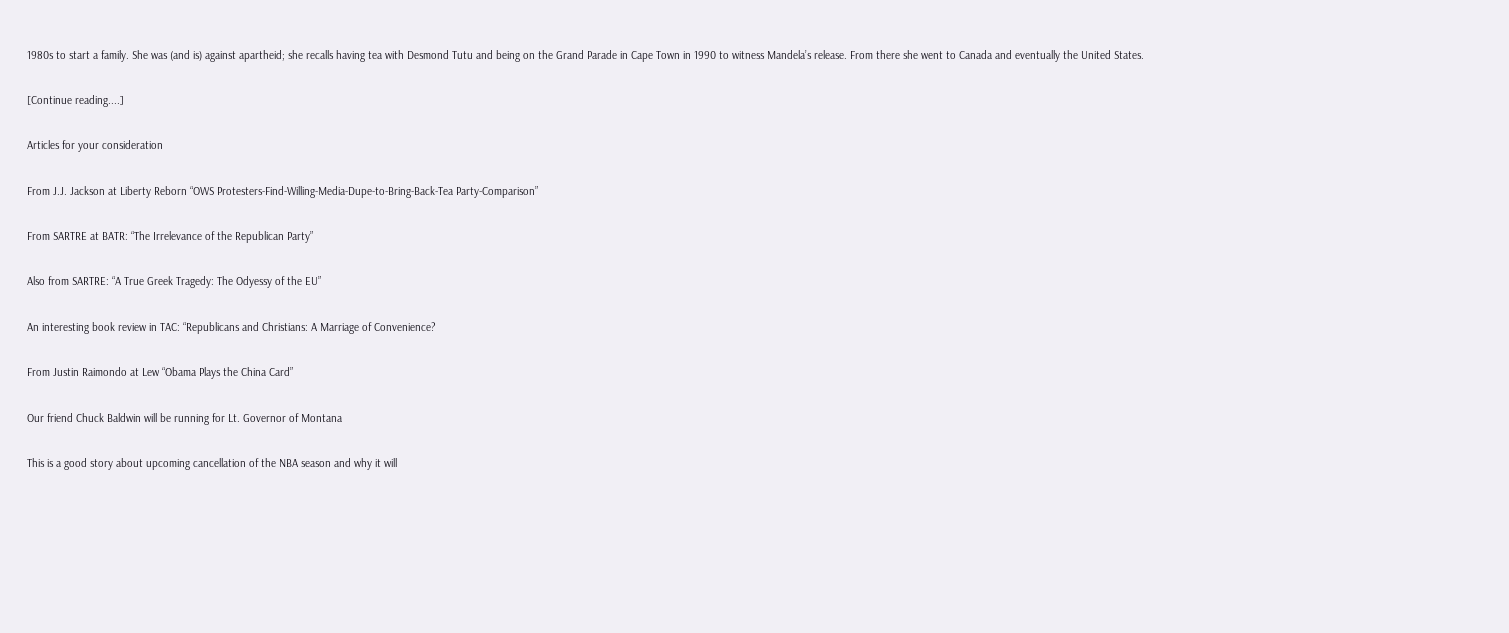1980s to start a family. She was (and is) against apartheid; she recalls having tea with Desmond Tutu and being on the Grand Parade in Cape Town in 1990 to witness Mandela’s release. From there she went to Canada and eventually the United States.

[Continue reading....]

Articles for your consideration

From J.J. Jackson at Liberty Reborn “OWS Protesters-Find-Willing-Media-Dupe-to-Bring-Back-Tea Party-Comparison”

From SARTRE at BATR: “The Irrelevance of the Republican Party”

Also from SARTRE: “A True Greek Tragedy: The Odyessy of the EU”

An interesting book review in TAC: “Republicans and Christians: A Marriage of Convenience?

From Justin Raimondo at Lew “Obama Plays the China Card”

Our friend Chuck Baldwin will be running for Lt. Governor of Montana

This is a good story about upcoming cancellation of the NBA season and why it will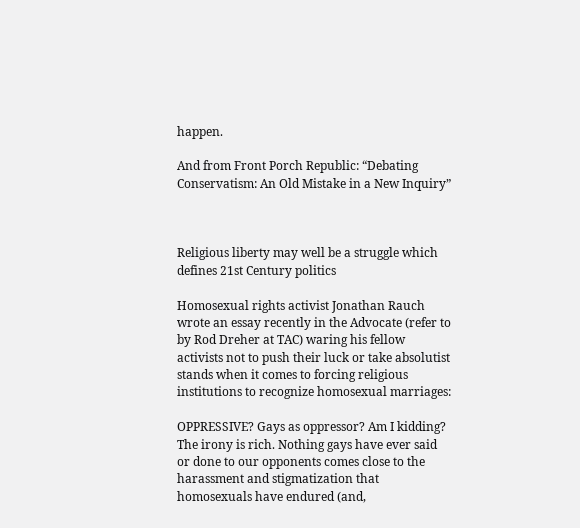happen.

And from Front Porch Republic: “Debating Conservatism: An Old Mistake in a New Inquiry”



Religious liberty may well be a struggle which defines 21st Century politics

Homosexual rights activist Jonathan Rauch wrote an essay recently in the Advocate (refer to by Rod Dreher at TAC) waring his fellow activists not to push their luck or take absolutist stands when it comes to forcing religious institutions to recognize homosexual marriages:

OPPRESSIVE? Gays as oppressor? Am I kidding? The irony is rich. Nothing gays have ever said or done to our opponents comes close to the harassment and stigmatization that homosexuals have endured (and,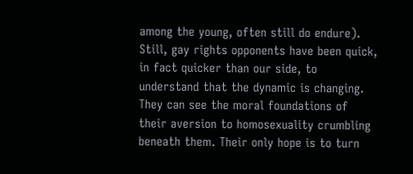among the young, often still do endure). Still, gay rights opponents have been quick, in fact quicker than our side, to understand that the dynamic is changing. They can see the moral foundations of their aversion to homosexuality crumbling beneath them. Their only hope is to turn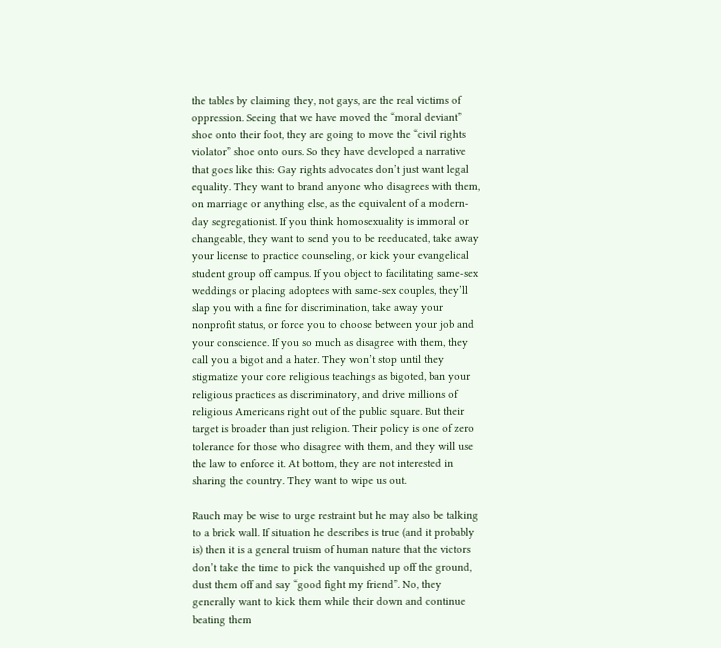the tables by claiming they, not gays, are the real victims of oppression. Seeing that we have moved the “moral deviant” shoe onto their foot, they are going to move the “civil rights violator” shoe onto ours. So they have developed a narrative that goes like this: Gay rights advocates don’t just want legal equality. They want to brand anyone who disagrees with them, on marriage or anything else, as the equivalent of a modern-day segregationist. If you think homosexuality is immoral or changeable, they want to send you to be reeducated, take away your license to practice counseling, or kick your evangelical student group off campus. If you object to facilitating same-sex weddings or placing adoptees with same-sex couples, they’ll slap you with a fine for discrimination, take away your nonprofit status, or force you to choose between your job and your conscience. If you so much as disagree with them, they call you a bigot and a hater. They won’t stop until they stigmatize your core religious teachings as bigoted, ban your religious practices as discriminatory, and drive millions of religious Americans right out of the public square. But their target is broader than just religion. Their policy is one of zero tolerance for those who disagree with them, and they will use the law to enforce it. At bottom, they are not interested in sharing the country. They want to wipe us out.

Rauch may be wise to urge restraint but he may also be talking to a brick wall. If situation he describes is true (and it probably is) then it is a general truism of human nature that the victors don’t take the time to pick the vanquished up off the ground, dust them off and say “good fight my friend”. No, they generally want to kick them while their down and continue beating them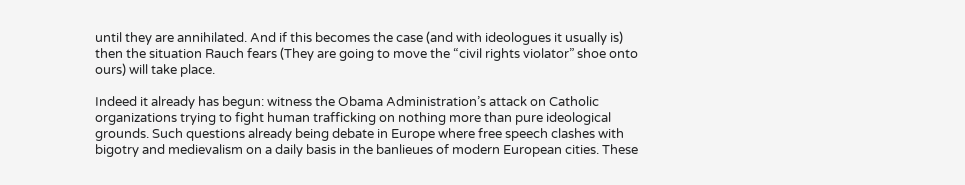until they are annihilated. And if this becomes the case (and with ideologues it usually is) then the situation Rauch fears (They are going to move the “civil rights violator” shoe onto ours) will take place.

Indeed it already has begun: witness the Obama Administration’s attack on Catholic organizations trying to fight human trafficking on nothing more than pure ideological grounds. Such questions already being debate in Europe where free speech clashes with bigotry and medievalism on a daily basis in the banlieues of modern European cities. These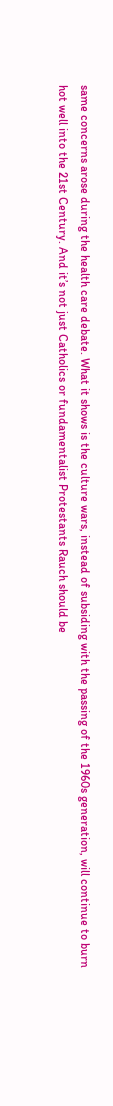same concerns arose during the health care debate. What it shows is the culture wars, instead of subsiding with the passing of the 1960s generation, will continue to burn hot well into the 21st Century. And it’s not just Catholics or fundamentalist Protestants Rauch should be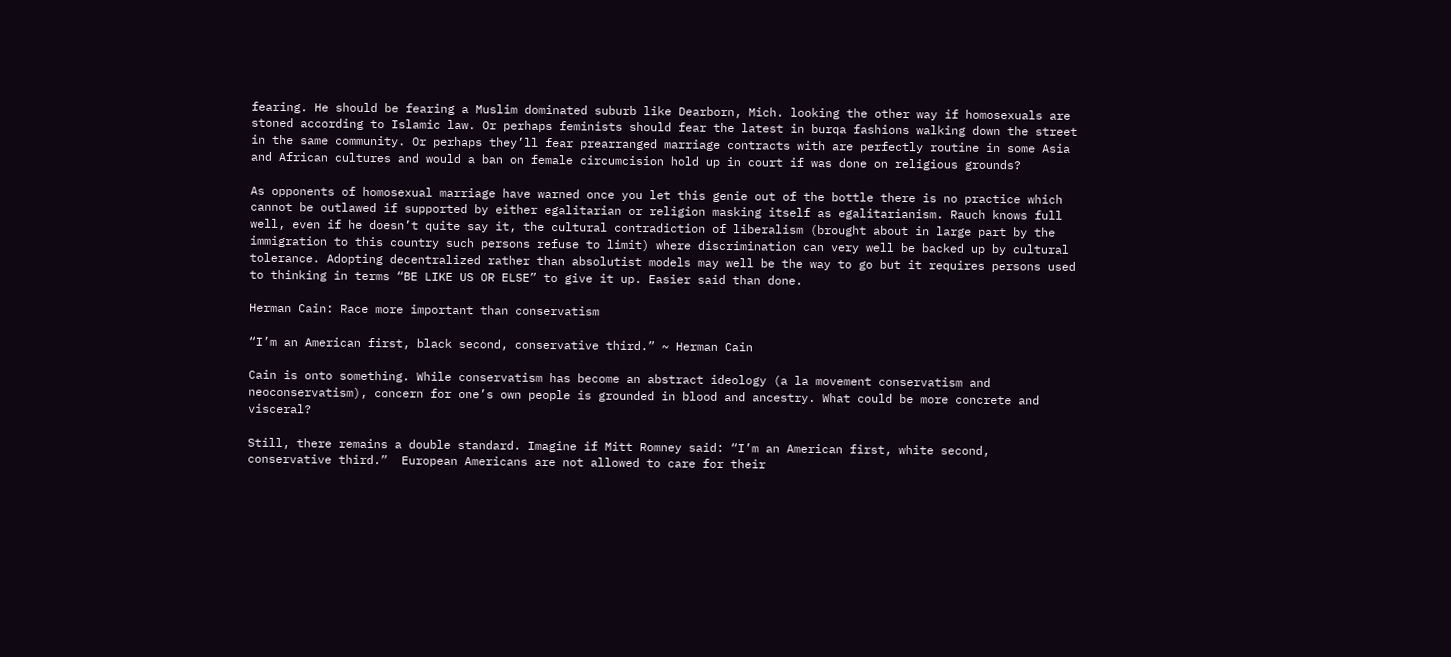fearing. He should be fearing a Muslim dominated suburb like Dearborn, Mich. looking the other way if homosexuals are stoned according to Islamic law. Or perhaps feminists should fear the latest in burqa fashions walking down the street in the same community. Or perhaps they’ll fear prearranged marriage contracts with are perfectly routine in some Asia and African cultures and would a ban on female circumcision hold up in court if was done on religious grounds?

As opponents of homosexual marriage have warned once you let this genie out of the bottle there is no practice which cannot be outlawed if supported by either egalitarian or religion masking itself as egalitarianism. Rauch knows full well, even if he doesn’t quite say it, the cultural contradiction of liberalism (brought about in large part by the immigration to this country such persons refuse to limit) where discrimination can very well be backed up by cultural tolerance. Adopting decentralized rather than absolutist models may well be the way to go but it requires persons used to thinking in terms “BE LIKE US OR ELSE” to give it up. Easier said than done.

Herman Cain: Race more important than conservatism

“I’m an American first, black second, conservative third.” ~ Herman Cain

Cain is onto something. While conservatism has become an abstract ideology (a la movement conservatism and neoconservatism), concern for one’s own people is grounded in blood and ancestry. What could be more concrete and visceral?

Still, there remains a double standard. Imagine if Mitt Romney said: “I’m an American first, white second, conservative third.”  European Americans are not allowed to care for their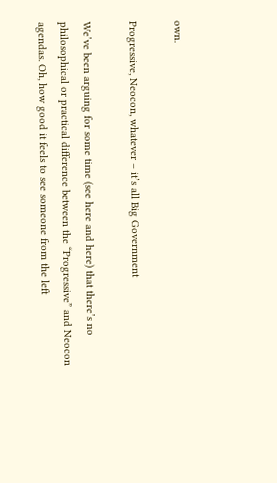own.

Progressive, Neocon, whatever – it’s all Big Government

We’ve been arguing for some time (see here and here) that there’s no philosophical or practical difference between the “Progressive” and Neocon agendas. Oh, how good it feels to see someone from the left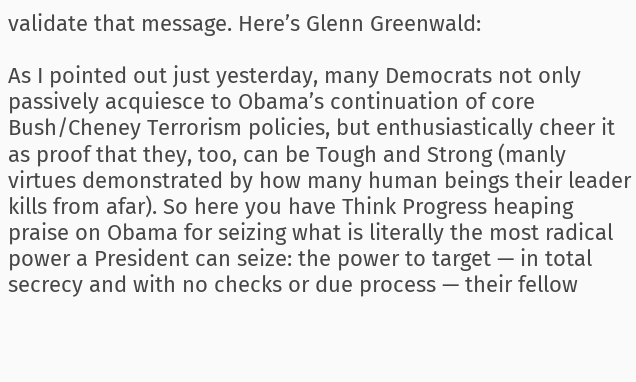validate that message. Here’s Glenn Greenwald:

As I pointed out just yesterday, many Democrats not only passively acquiesce to Obama’s continuation of core Bush/Cheney Terrorism policies, but enthusiastically cheer it as proof that they, too, can be Tough and Strong (manly virtues demonstrated by how many human beings their leader kills from afar). So here you have Think Progress heaping praise on Obama for seizing what is literally the most radical power a President can seize: the power to target — in total secrecy and with no checks or due process — their fellow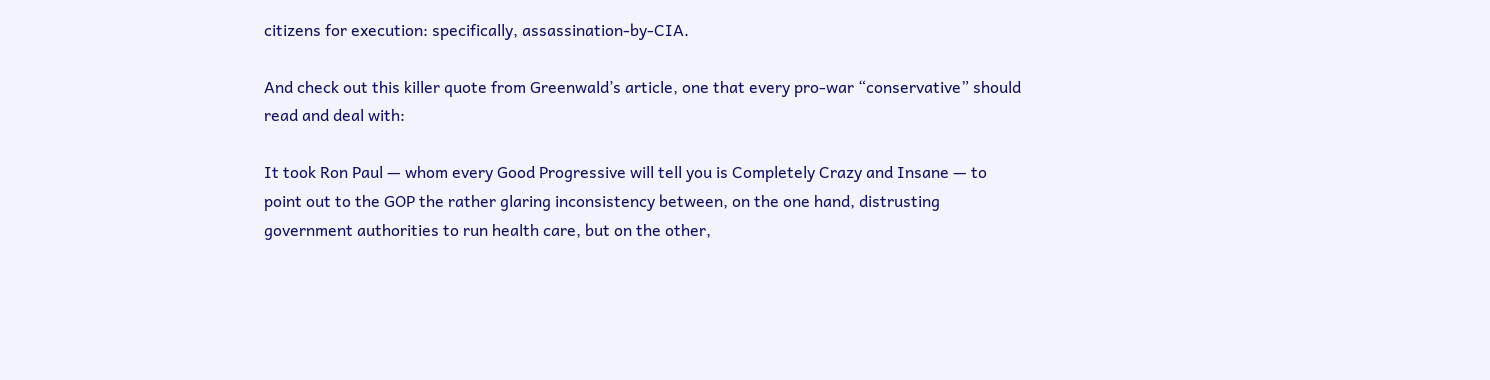citizens for execution: specifically, assassination-by-CIA.

And check out this killer quote from Greenwald’s article, one that every pro-war “conservative” should read and deal with:

It took Ron Paul — whom every Good Progressive will tell you is Completely Crazy and Insane — to point out to the GOP the rather glaring inconsistency between, on the one hand, distrusting government authorities to run health care, but on the other,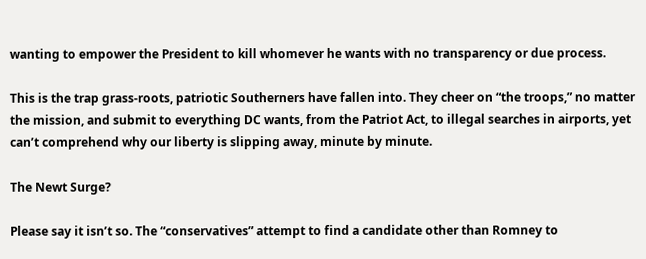wanting to empower the President to kill whomever he wants with no transparency or due process.

This is the trap grass-roots, patriotic Southerners have fallen into. They cheer on “the troops,” no matter the mission, and submit to everything DC wants, from the Patriot Act, to illegal searches in airports, yet can’t comprehend why our liberty is slipping away, minute by minute.

The Newt Surge?

Please say it isn’t so. The “conservatives” attempt to find a candidate other than Romney to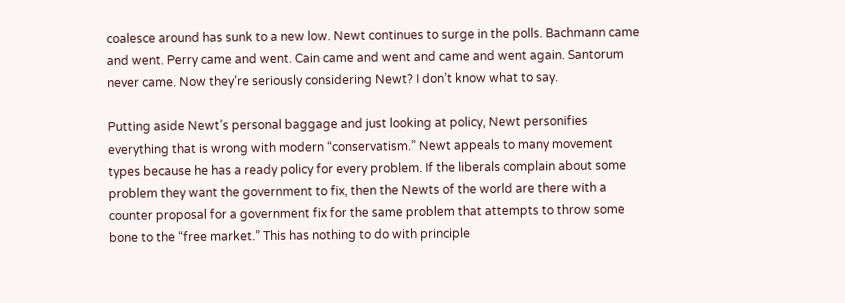coalesce around has sunk to a new low. Newt continues to surge in the polls. Bachmann came and went. Perry came and went. Cain came and went and came and went again. Santorum never came. Now they’re seriously considering Newt? I don’t know what to say.

Putting aside Newt’s personal baggage and just looking at policy, Newt personifies everything that is wrong with modern “conservatism.” Newt appeals to many movement types because he has a ready policy for every problem. If the liberals complain about some problem they want the government to fix, then the Newts of the world are there with a counter proposal for a government fix for the same problem that attempts to throw some bone to the “free market.” This has nothing to do with principle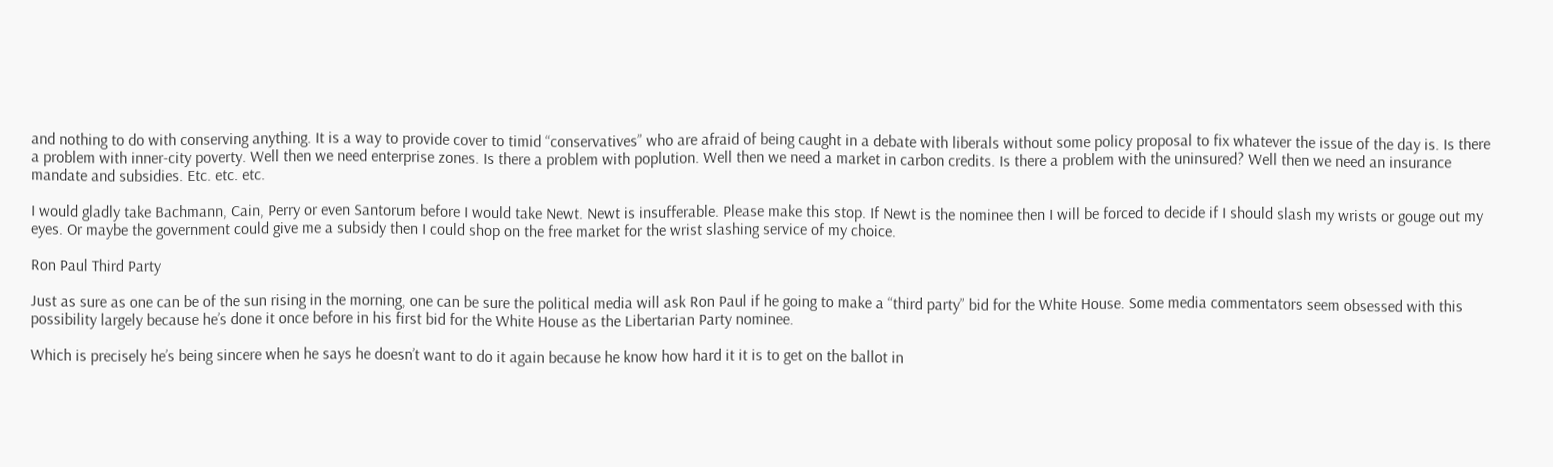and nothing to do with conserving anything. It is a way to provide cover to timid “conservatives” who are afraid of being caught in a debate with liberals without some policy proposal to fix whatever the issue of the day is. Is there a problem with inner-city poverty. Well then we need enterprise zones. Is there a problem with poplution. Well then we need a market in carbon credits. Is there a problem with the uninsured? Well then we need an insurance mandate and subsidies. Etc. etc. etc.

I would gladly take Bachmann, Cain, Perry or even Santorum before I would take Newt. Newt is insufferable. Please make this stop. If Newt is the nominee then I will be forced to decide if I should slash my wrists or gouge out my eyes. Or maybe the government could give me a subsidy then I could shop on the free market for the wrist slashing service of my choice.

Ron Paul Third Party

Just as sure as one can be of the sun rising in the morning, one can be sure the political media will ask Ron Paul if he going to make a “third party” bid for the White House. Some media commentators seem obsessed with this possibility largely because he’s done it once before in his first bid for the White House as the Libertarian Party nominee.

Which is precisely he’s being sincere when he says he doesn’t want to do it again because he know how hard it it is to get on the ballot in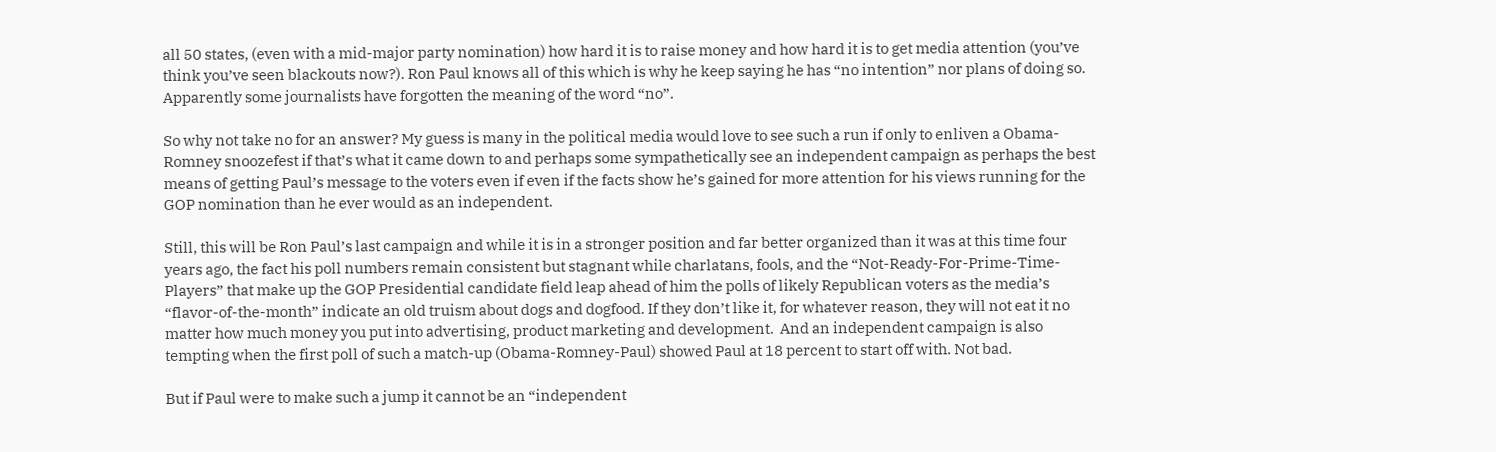all 50 states, (even with a mid-major party nomination) how hard it is to raise money and how hard it is to get media attention (you’ve think you’ve seen blackouts now?). Ron Paul knows all of this which is why he keep saying he has “no intention” nor plans of doing so.  Apparently some journalists have forgotten the meaning of the word “no”.

So why not take no for an answer? My guess is many in the political media would love to see such a run if only to enliven a Obama-Romney snoozefest if that’s what it came down to and perhaps some sympathetically see an independent campaign as perhaps the best means of getting Paul’s message to the voters even if even if the facts show he’s gained for more attention for his views running for the GOP nomination than he ever would as an independent.

Still, this will be Ron Paul’s last campaign and while it is in a stronger position and far better organized than it was at this time four years ago, the fact his poll numbers remain consistent but stagnant while charlatans, fools, and the “Not-Ready-For-Prime-Time-Players” that make up the GOP Presidential candidate field leap ahead of him the polls of likely Republican voters as the media’s “flavor-of-the-month” indicate an old truism about dogs and dogfood. If they don’t like it, for whatever reason, they will not eat it no matter how much money you put into advertising, product marketing and development.  And an independent campaign is also tempting when the first poll of such a match-up (Obama-Romney-Paul) showed Paul at 18 percent to start off with. Not bad.

But if Paul were to make such a jump it cannot be an “independent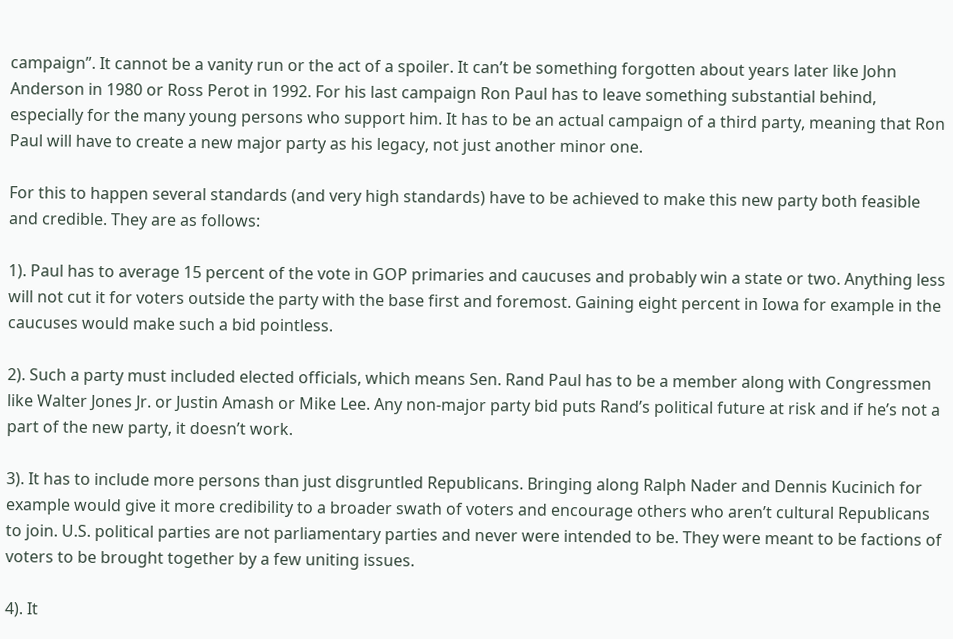campaign”. It cannot be a vanity run or the act of a spoiler. It can’t be something forgotten about years later like John Anderson in 1980 or Ross Perot in 1992. For his last campaign Ron Paul has to leave something substantial behind, especially for the many young persons who support him. It has to be an actual campaign of a third party, meaning that Ron Paul will have to create a new major party as his legacy, not just another minor one.

For this to happen several standards (and very high standards) have to be achieved to make this new party both feasible and credible. They are as follows:

1). Paul has to average 15 percent of the vote in GOP primaries and caucuses and probably win a state or two. Anything less will not cut it for voters outside the party with the base first and foremost. Gaining eight percent in Iowa for example in the caucuses would make such a bid pointless.

2). Such a party must included elected officials, which means Sen. Rand Paul has to be a member along with Congressmen like Walter Jones Jr. or Justin Amash or Mike Lee. Any non-major party bid puts Rand’s political future at risk and if he’s not a part of the new party, it doesn’t work.

3). It has to include more persons than just disgruntled Republicans. Bringing along Ralph Nader and Dennis Kucinich for example would give it more credibility to a broader swath of voters and encourage others who aren’t cultural Republicans to join. U.S. political parties are not parliamentary parties and never were intended to be. They were meant to be factions of voters to be brought together by a few uniting issues.

4). It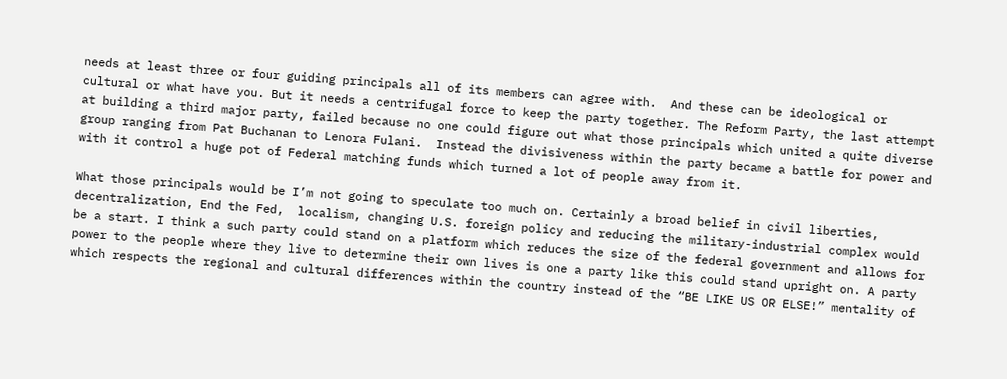needs at least three or four guiding principals all of its members can agree with.  And these can be ideological or cultural or what have you. But it needs a centrifugal force to keep the party together. The Reform Party, the last attempt at building a third major party, failed because no one could figure out what those principals which united a quite diverse group ranging from Pat Buchanan to Lenora Fulani.  Instead the divisiveness within the party became a battle for power and with it control a huge pot of Federal matching funds which turned a lot of people away from it.

What those principals would be I’m not going to speculate too much on. Certainly a broad belief in civil liberties, decentralization, End the Fed,  localism, changing U.S. foreign policy and reducing the military-industrial complex would be a start. I think a such party could stand on a platform which reduces the size of the federal government and allows for power to the people where they live to determine their own lives is one a party like this could stand upright on. A party which respects the regional and cultural differences within the country instead of the “BE LIKE US OR ELSE!” mentality of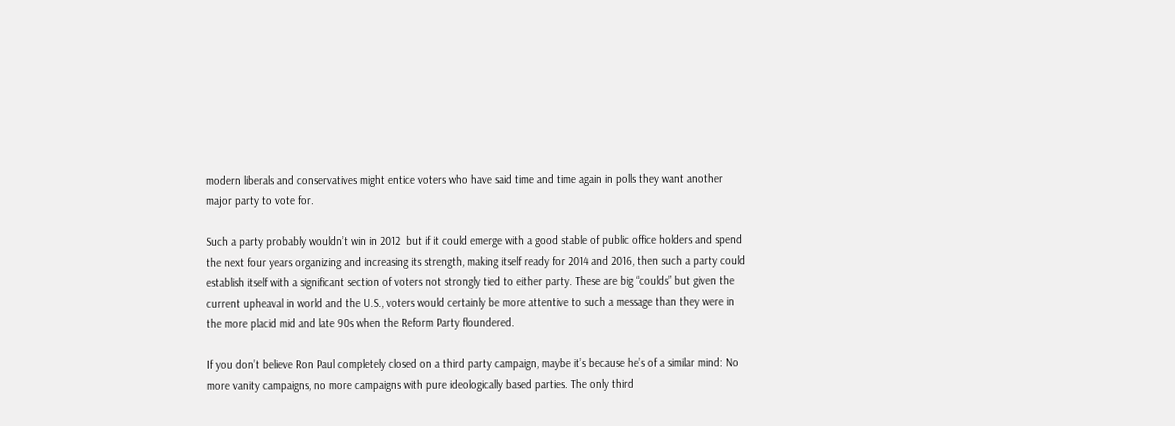modern liberals and conservatives might entice voters who have said time and time again in polls they want another major party to vote for.

Such a party probably wouldn’t win in 2012  but if it could emerge with a good stable of public office holders and spend the next four years organizing and increasing its strength, making itself ready for 2014 and 2016, then such a party could establish itself with a significant section of voters not strongly tied to either party. These are big “coulds” but given the current upheaval in world and the U.S., voters would certainly be more attentive to such a message than they were in the more placid mid and late 90s when the Reform Party floundered.

If you don’t believe Ron Paul completely closed on a third party campaign, maybe it’s because he’s of a similar mind: No more vanity campaigns, no more campaigns with pure ideologically based parties. The only third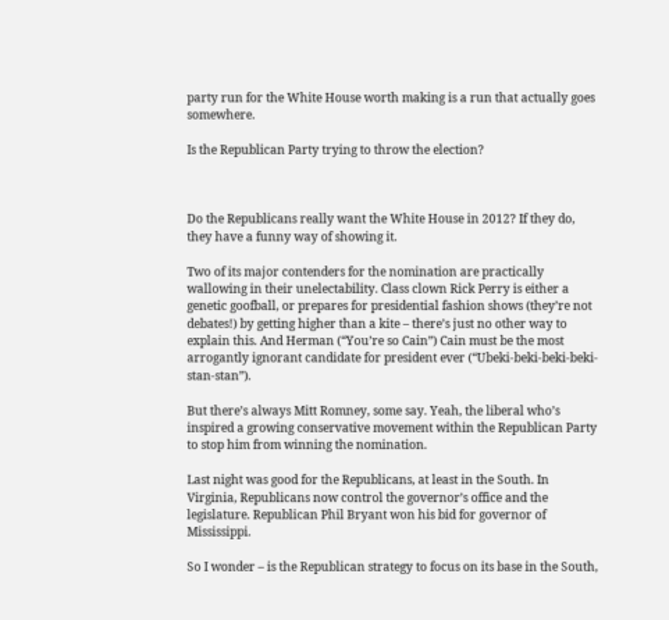party run for the White House worth making is a run that actually goes somewhere.

Is the Republican Party trying to throw the election?



Do the Republicans really want the White House in 2012? If they do, they have a funny way of showing it.

Two of its major contenders for the nomination are practically wallowing in their unelectability. Class clown Rick Perry is either a genetic goofball, or prepares for presidential fashion shows (they’re not debates!) by getting higher than a kite – there’s just no other way to explain this. And Herman (“You’re so Cain”) Cain must be the most arrogantly ignorant candidate for president ever (“Ubeki-beki-beki-beki-stan-stan”).

But there’s always Mitt Romney, some say. Yeah, the liberal who’s inspired a growing conservative movement within the Republican Party to stop him from winning the nomination.

Last night was good for the Republicans, at least in the South. In Virginia, Republicans now control the governor’s office and the legislature. Republican Phil Bryant won his bid for governor of Mississippi.

So I wonder – is the Republican strategy to focus on its base in the South,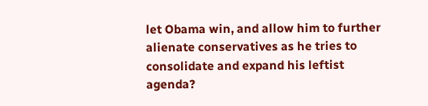let Obama win, and allow him to further alienate conservatives as he tries to consolidate and expand his leftist agenda?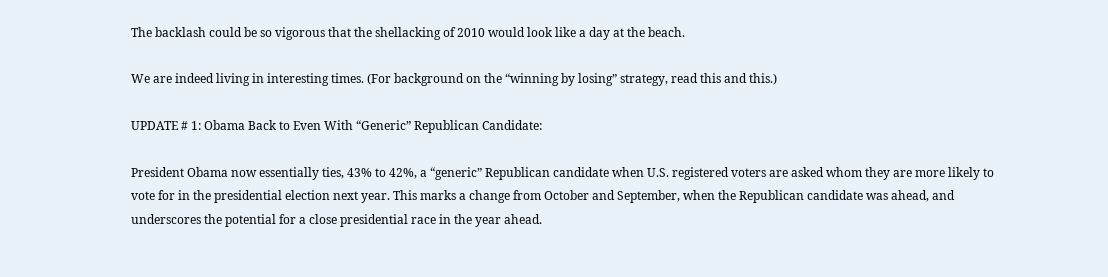The backlash could be so vigorous that the shellacking of 2010 would look like a day at the beach.

We are indeed living in interesting times. (For background on the “winning by losing” strategy, read this and this.)

UPDATE # 1: Obama Back to Even With “Generic” Republican Candidate:

President Obama now essentially ties, 43% to 42%, a “generic” Republican candidate when U.S. registered voters are asked whom they are more likely to vote for in the presidential election next year. This marks a change from October and September, when the Republican candidate was ahead, and underscores the potential for a close presidential race in the year ahead.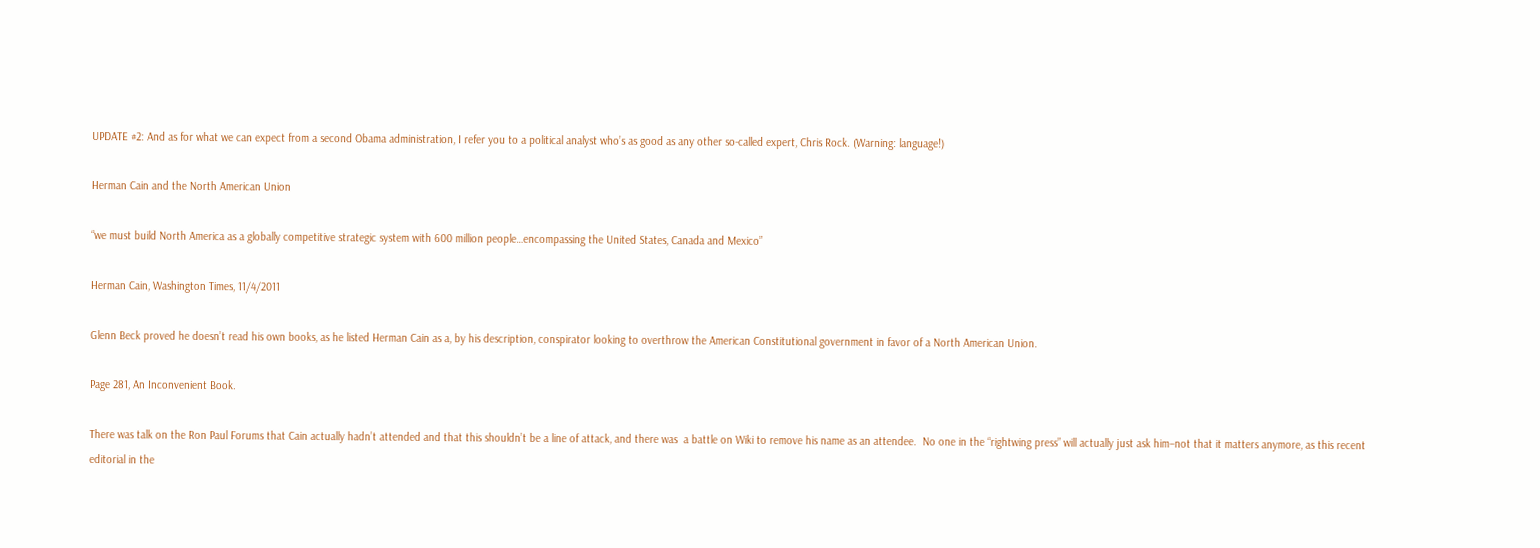UPDATE #2: And as for what we can expect from a second Obama administration, I refer you to a political analyst who’s as good as any other so-called expert, Chris Rock. (Warning: language!)

Herman Cain and the North American Union

“we must build North America as a globally competitive strategic system with 600 million people…encompassing the United States, Canada and Mexico”

Herman Cain, Washington Times, 11/4/2011

Glenn Beck proved he doesn’t read his own books, as he listed Herman Cain as a, by his description, conspirator looking to overthrow the American Constitutional government in favor of a North American Union.

Page 281, An Inconvenient Book.

There was talk on the Ron Paul Forums that Cain actually hadn’t attended and that this shouldn’t be a line of attack, and there was  a battle on Wiki to remove his name as an attendee.  No one in the “rightwing press” will actually just ask him–not that it matters anymore, as this recent editorial in the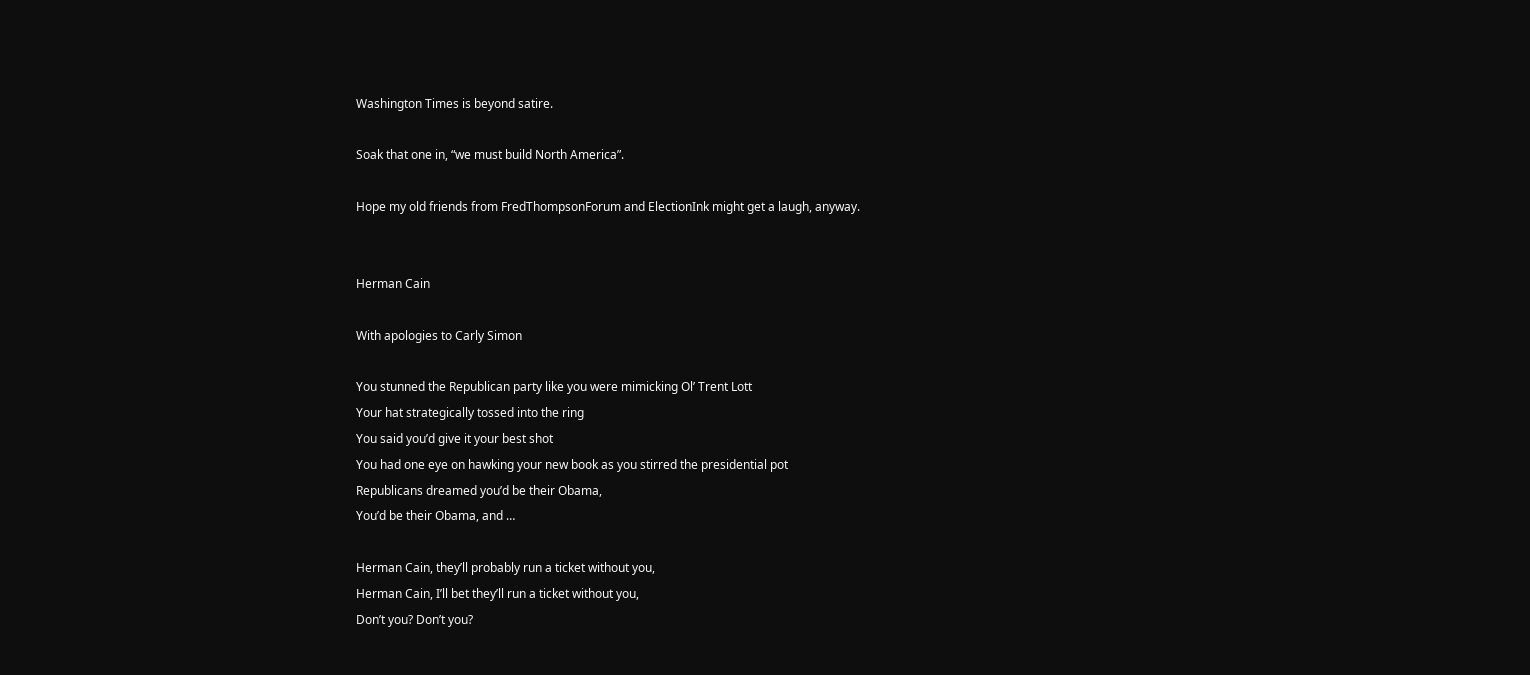Washington Times is beyond satire.

Soak that one in, “we must build North America”.

Hope my old friends from FredThompsonForum and ElectionInk might get a laugh, anyway.


Herman Cain

With apologies to Carly Simon

You stunned the Republican party like you were mimicking Ol’ Trent Lott
Your hat strategically tossed into the ring
You said you’d give it your best shot
You had one eye on hawking your new book as you stirred the presidential pot
Republicans dreamed you’d be their Obama,
You’d be their Obama, and …

Herman Cain, they’ll probably run a ticket without you,
Herman Cain, I’ll bet they’ll run a ticket without you,
Don’t you? Don’t you?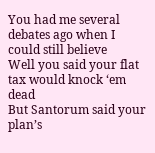You had me several debates ago when I could still believe
Well you said your flat tax would knock ‘em dead
But Santorum said your plan’s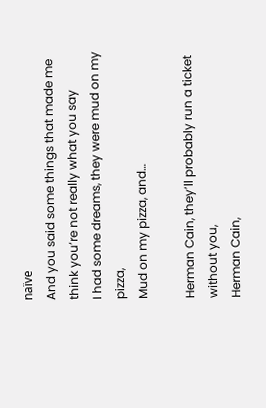naïve
And you said some things that made me think you’re not really what you say
I had some dreams, they were mud on my pizza,
Mud on my pizza, and…

Herman Cain, they’ll probably run a ticket without you,
Herman Cain,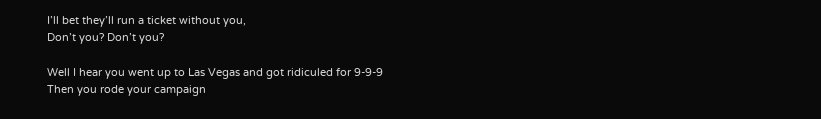I’ll bet they’ll run a ticket without you,
Don’t you? Don’t you?

Well I hear you went up to Las Vegas and got ridiculed for 9-9-9
Then you rode your campaign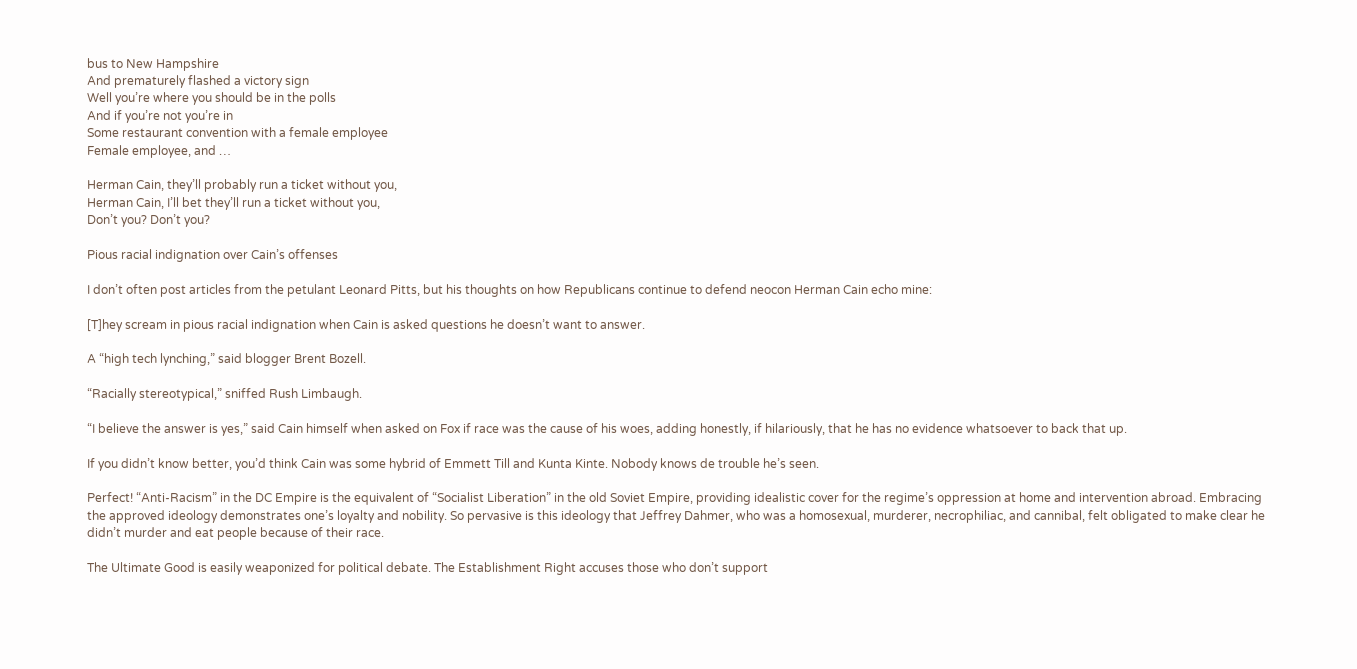bus to New Hampshire
And prematurely flashed a victory sign
Well you’re where you should be in the polls
And if you’re not you’re in
Some restaurant convention with a female employee
Female employee, and …

Herman Cain, they’ll probably run a ticket without you,
Herman Cain, I’ll bet they’ll run a ticket without you,
Don’t you? Don’t you?

Pious racial indignation over Cain’s offenses

I don’t often post articles from the petulant Leonard Pitts, but his thoughts on how Republicans continue to defend neocon Herman Cain echo mine:

[T]hey scream in pious racial indignation when Cain is asked questions he doesn’t want to answer.

A “high tech lynching,” said blogger Brent Bozell.

“Racially stereotypical,” sniffed Rush Limbaugh.

“I believe the answer is yes,” said Cain himself when asked on Fox if race was the cause of his woes, adding honestly, if hilariously, that he has no evidence whatsoever to back that up.

If you didn’t know better, you’d think Cain was some hybrid of Emmett Till and Kunta Kinte. Nobody knows de trouble he’s seen.

Perfect! “Anti-Racism” in the DC Empire is the equivalent of “Socialist Liberation” in the old Soviet Empire, providing idealistic cover for the regime’s oppression at home and intervention abroad. Embracing the approved ideology demonstrates one’s loyalty and nobility. So pervasive is this ideology that Jeffrey Dahmer, who was a homosexual, murderer, necrophiliac, and cannibal, felt obligated to make clear he didn’t murder and eat people because of their race.

The Ultimate Good is easily weaponized for political debate. The Establishment Right accuses those who don’t support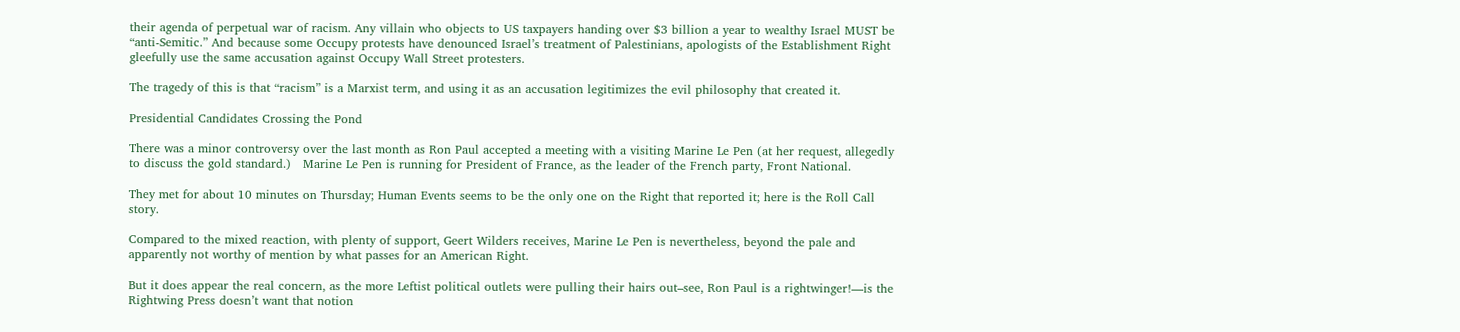their agenda of perpetual war of racism. Any villain who objects to US taxpayers handing over $3 billion a year to wealthy Israel MUST be “anti-Semitic.” And because some Occupy protests have denounced Israel’s treatment of Palestinians, apologists of the Establishment Right gleefully use the same accusation against Occupy Wall Street protesters.

The tragedy of this is that “racism” is a Marxist term, and using it as an accusation legitimizes the evil philosophy that created it.

Presidential Candidates Crossing the Pond

There was a minor controversy over the last month as Ron Paul accepted a meeting with a visiting Marine Le Pen (at her request, allegedly to discuss the gold standard.)   Marine Le Pen is running for President of France, as the leader of the French party, Front National.

They met for about 10 minutes on Thursday; Human Events seems to be the only one on the Right that reported it; here is the Roll Call story.

Compared to the mixed reaction, with plenty of support, Geert Wilders receives, Marine Le Pen is nevertheless, beyond the pale and apparently not worthy of mention by what passes for an American Right.

But it does appear the real concern, as the more Leftist political outlets were pulling their hairs out–see, Ron Paul is a rightwinger!—is the Rightwing Press doesn’t want that notion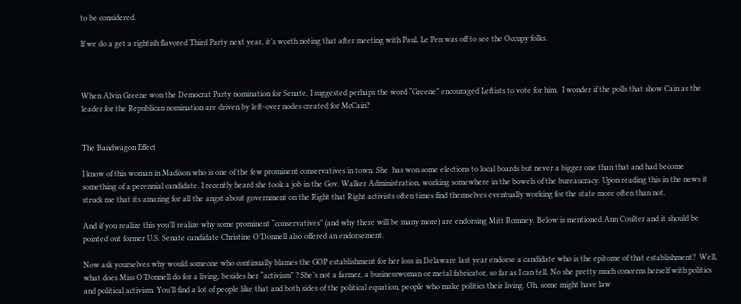to be considered.

If we do a get a rightish flavored Third Party next year, it’s worth noting that after meeting with Paul, Le Pen was off to see the Occupy folks.



When Alvin Greene won the Democrat Party nomination for Senate, I suggested perhaps the word “Greene” encouraged Leftists to vote for him.  I wonder if the polls that show Cain as the leader for the Republican nomination are driven by left-over nodes created for McCain?


The Bandwagon Effect

I know of this woman in Madison who is one of the few prominent conservatives in town. She  has won some elections to local boards but never a bigger one than that and had become something of a perennial candidate. I recently heard she took a job in the Gov. Walker Administration, working somewhere in the bowels of the bureaucracy. Upon reading this in the news it struck me that its amazing for all the angst about government on the Right that Right activists often times find themselves eventually working for the state more often than not.

And if you realize this you’ll realize why some prominent “conservatives” (and why there will be many more) are endorsing Mitt Romney. Below is mentioned Ann Coulter and it should be pointed out former U.S. Senate candidate Christine O’Donnell also offered an endorsement.

Now ask yourselves why would someone who continually blames the GOP establishment for her loss in Delaware last year endorse a candidate who is the epitome of that establishment?  Well, what does Miss O’Donnell do for a living, besides her “activism” ? She’s not a farmer, a businesswoman or metal fabricator, so far as I can tell. No she pretty much concerns herself with politics and political activism. You’ll find a lot of people like that and both sides of the political equation, people who make politics their living. Oh, some might have law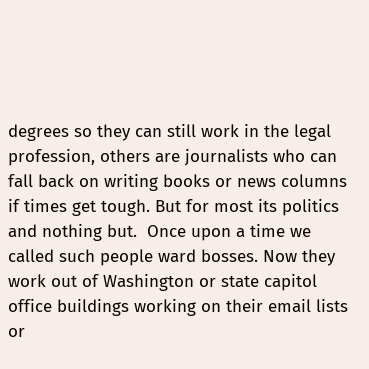degrees so they can still work in the legal profession, others are journalists who can fall back on writing books or news columns if times get tough. But for most its politics and nothing but.  Once upon a time we called such people ward bosses. Now they work out of Washington or state capitol office buildings working on their email lists or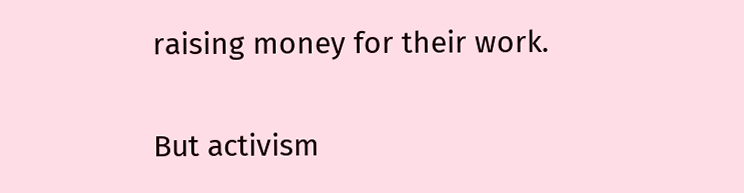raising money for their work.

But activism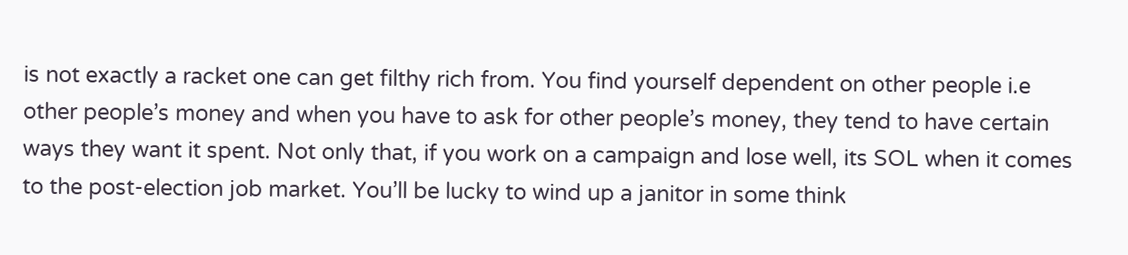is not exactly a racket one can get filthy rich from. You find yourself dependent on other people i.e other people’s money and when you have to ask for other people’s money, they tend to have certain ways they want it spent. Not only that, if you work on a campaign and lose well, its SOL when it comes to the post-election job market. You’ll be lucky to wind up a janitor in some think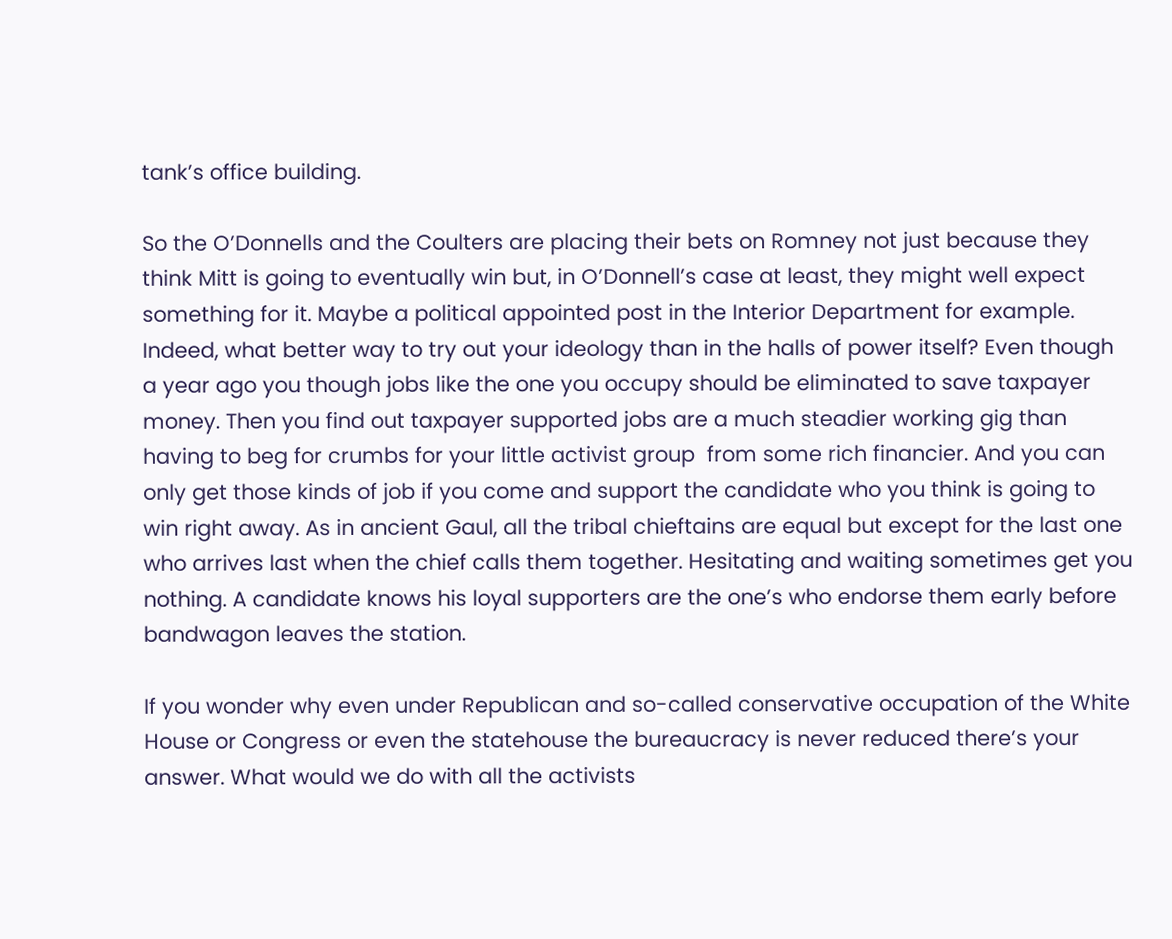tank’s office building.

So the O’Donnells and the Coulters are placing their bets on Romney not just because they think Mitt is going to eventually win but, in O’Donnell’s case at least, they might well expect something for it. Maybe a political appointed post in the Interior Department for example. Indeed, what better way to try out your ideology than in the halls of power itself? Even though a year ago you though jobs like the one you occupy should be eliminated to save taxpayer money. Then you find out taxpayer supported jobs are a much steadier working gig than having to beg for crumbs for your little activist group  from some rich financier. And you can only get those kinds of job if you come and support the candidate who you think is going to win right away. As in ancient Gaul, all the tribal chieftains are equal but except for the last one who arrives last when the chief calls them together. Hesitating and waiting sometimes get you nothing. A candidate knows his loyal supporters are the one’s who endorse them early before bandwagon leaves the station.

If you wonder why even under Republican and so-called conservative occupation of the White House or Congress or even the statehouse the bureaucracy is never reduced there’s your answer. What would we do with all the activists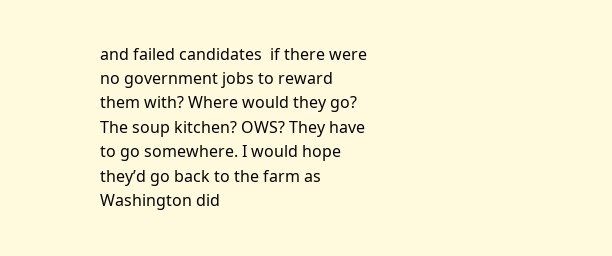and failed candidates  if there were no government jobs to reward them with? Where would they go? The soup kitchen? OWS? They have to go somewhere. I would hope they’d go back to the farm as Washington did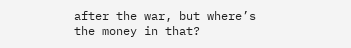after the war, but where’s the money in that?